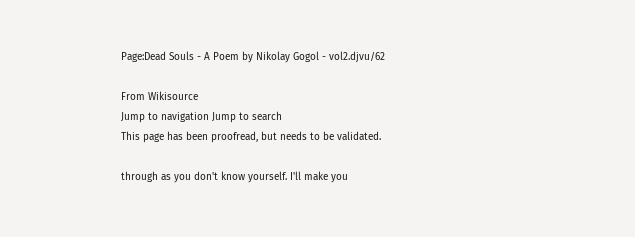Page:Dead Souls - A Poem by Nikolay Gogol - vol2.djvu/62

From Wikisource
Jump to navigation Jump to search
This page has been proofread, but needs to be validated.

through as you don't know yourself. I'll make you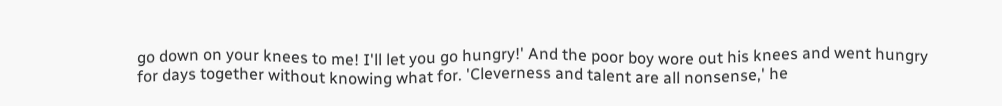go down on your knees to me! I'll let you go hungry!' And the poor boy wore out his knees and went hungry for days together without knowing what for. 'Cleverness and talent are all nonsense,' he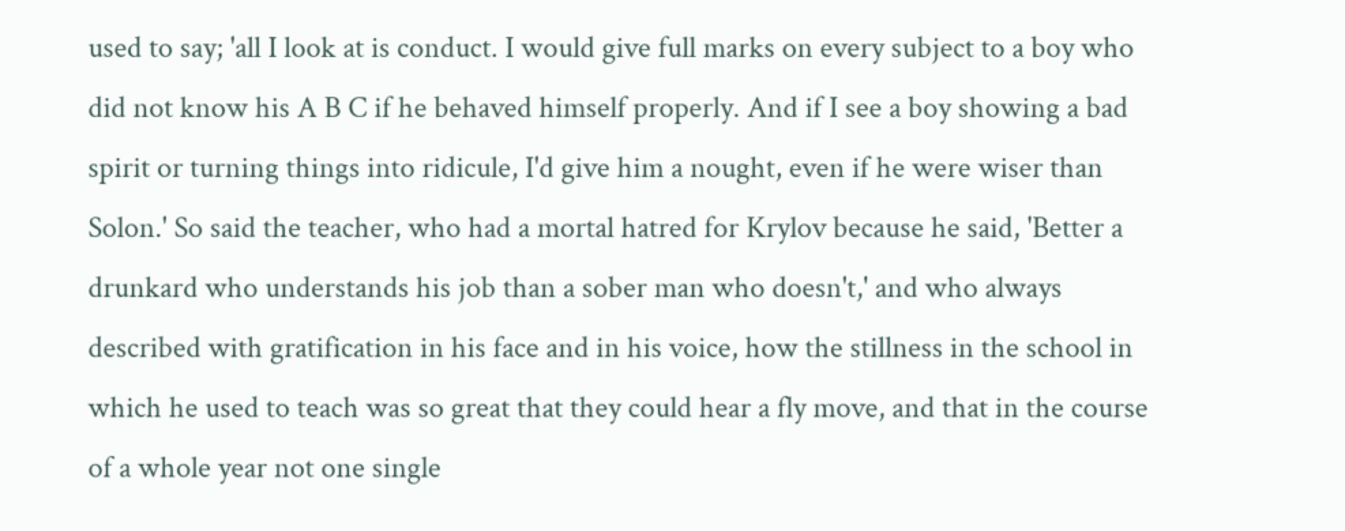used to say; 'all I look at is conduct. I would give full marks on every subject to a boy who did not know his A B C if he behaved himself properly. And if I see a boy showing a bad spirit or turning things into ridicule, I'd give him a nought, even if he were wiser than Solon.' So said the teacher, who had a mortal hatred for Krylov because he said, 'Better a drunkard who understands his job than a sober man who doesn't,' and who always described with gratification in his face and in his voice, how the stillness in the school in which he used to teach was so great that they could hear a fly move, and that in the course of a whole year not one single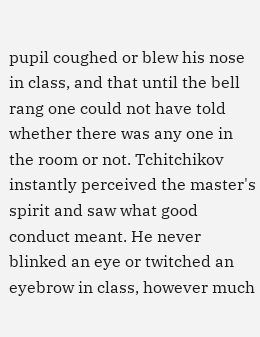pupil coughed or blew his nose in class, and that until the bell rang one could not have told whether there was any one in the room or not. Tchitchikov instantly perceived the master's spirit and saw what good conduct meant. He never blinked an eye or twitched an eyebrow in class, however much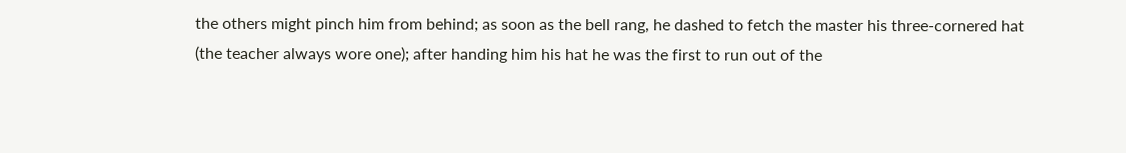the others might pinch him from behind; as soon as the bell rang, he dashed to fetch the master his three-cornered hat (the teacher always wore one); after handing him his hat he was the first to run out of the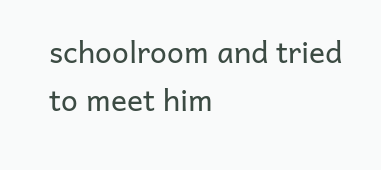schoolroom and tried to meet him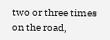two or three times on the road,